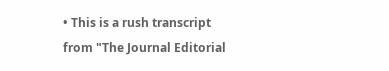• This is a rush transcript from "The Journal Editorial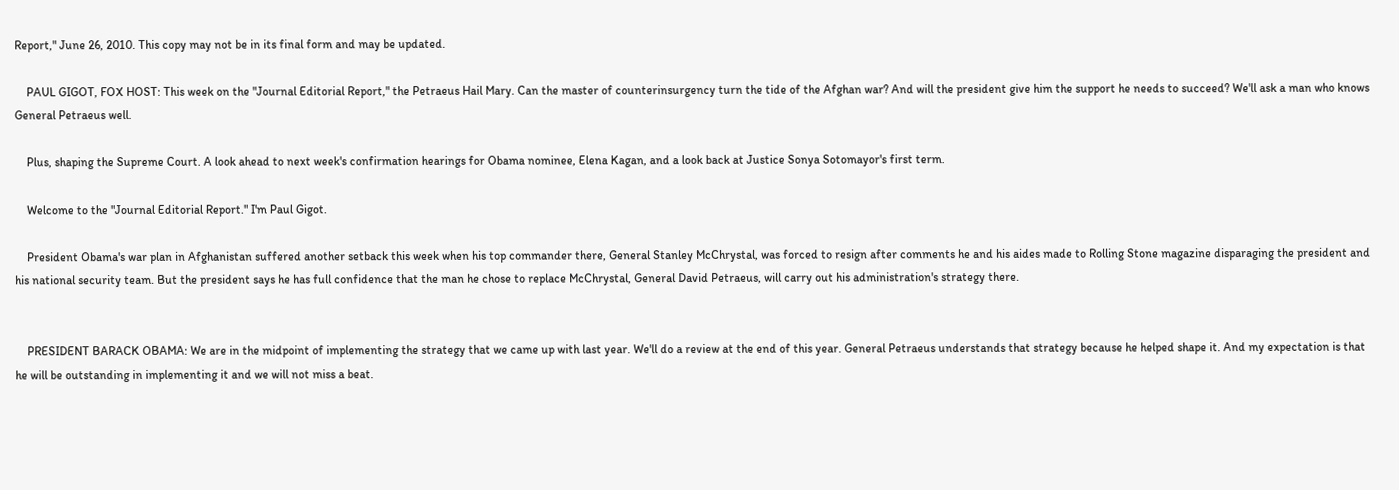Report," June 26, 2010. This copy may not be in its final form and may be updated.

    PAUL GIGOT, FOX HOST: This week on the "Journal Editorial Report," the Petraeus Hail Mary. Can the master of counterinsurgency turn the tide of the Afghan war? And will the president give him the support he needs to succeed? We'll ask a man who knows General Petraeus well.

    Plus, shaping the Supreme Court. A look ahead to next week's confirmation hearings for Obama nominee, Elena Kagan, and a look back at Justice Sonya Sotomayor's first term.

    Welcome to the "Journal Editorial Report." I'm Paul Gigot.

    President Obama's war plan in Afghanistan suffered another setback this week when his top commander there, General Stanley McChrystal, was forced to resign after comments he and his aides made to Rolling Stone magazine disparaging the president and his national security team. But the president says he has full confidence that the man he chose to replace McChrystal, General David Petraeus, will carry out his administration's strategy there.


    PRESIDENT BARACK OBAMA: We are in the midpoint of implementing the strategy that we came up with last year. We'll do a review at the end of this year. General Petraeus understands that strategy because he helped shape it. And my expectation is that he will be outstanding in implementing it and we will not miss a beat.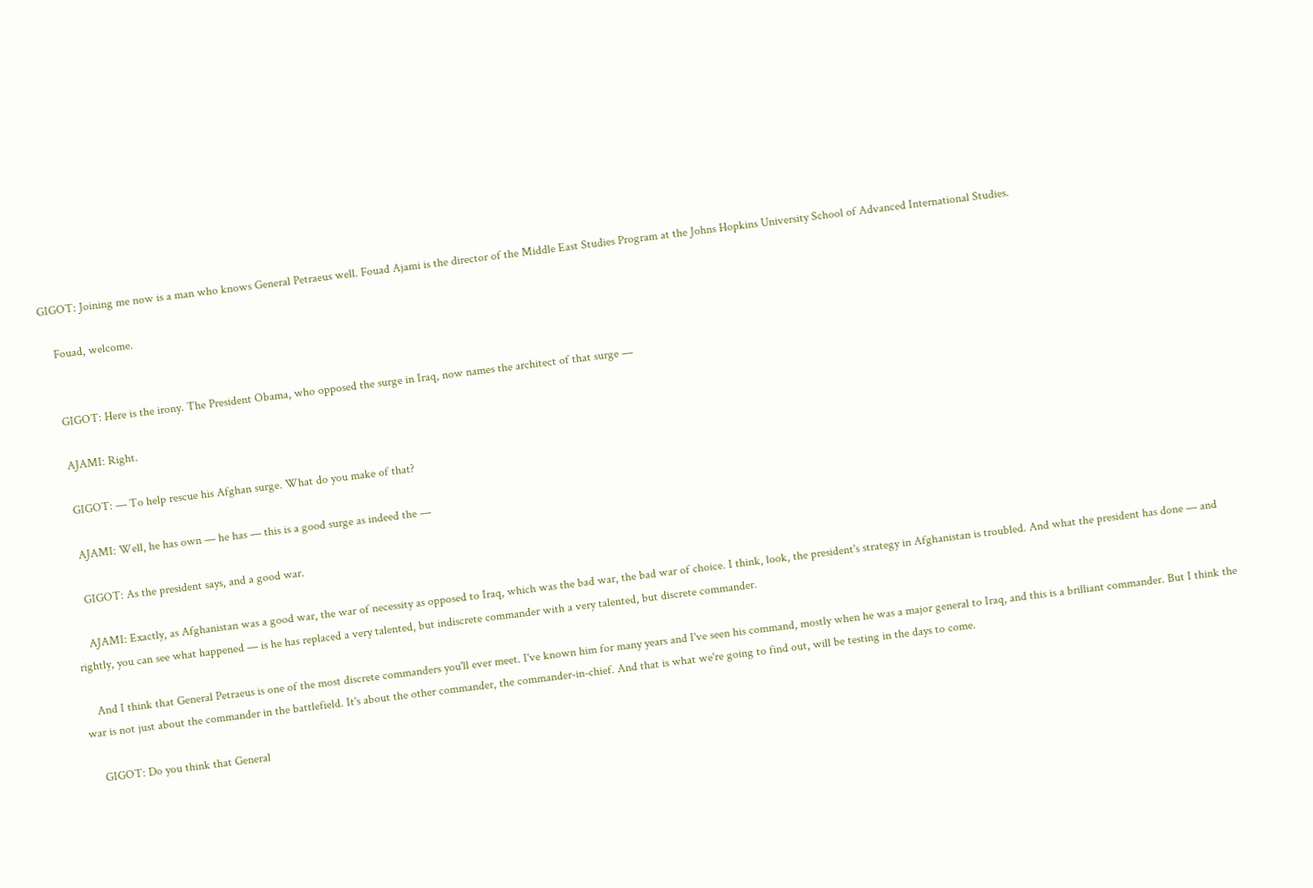GIGOT: Joining me now is a man who knows General Petraeus well. Fouad Ajami is the director of the Middle East Studies Program at the Johns Hopkins University School of Advanced International Studies.

    Fouad, welcome.


    GIGOT: Here is the irony. The President Obama, who opposed the surge in Iraq, now names the architect of that surge —

    AJAMI: Right.

    GIGOT: — To help rescue his Afghan surge. What do you make of that?

    AJAMI: Well, he has own — he has — this is a good surge as indeed the —

    GIGOT: As the president says, and a good war.

    AJAMI: Exactly, as Afghanistan was a good war, the war of necessity as opposed to Iraq, which was the bad war, the bad war of choice. I think, look, the president's strategy in Afghanistan is troubled. And what the president has done — and rightly, you can see what happened — is he has replaced a very talented, but indiscrete commander with a very talented, but discrete commander.

    And I think that General Petraeus is one of the most discrete commanders you'll ever meet. I've known him for many years and I've seen his command, mostly when he was a major general to Iraq, and this is a brilliant commander. But I think the war is not just about the commander in the battlefield. It's about the other commander, the commander-in-chief. And that is what we're going to find out, will be testing in the days to come.

    GIGOT: Do you think that General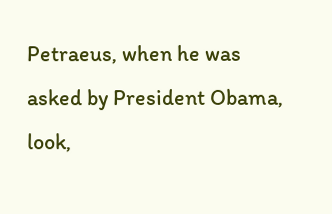Petraeus, when he was asked by President Obama, look,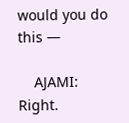would you do this —

    AJAMI: Right.